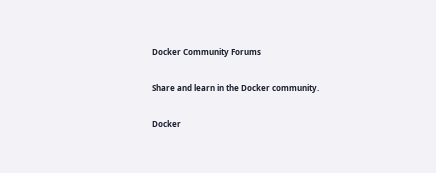Docker Community Forums

Share and learn in the Docker community.

Docker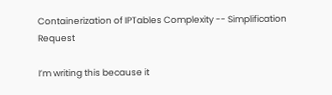Containerization of IPTables Complexity -- Simplification Request

I’m writing this because it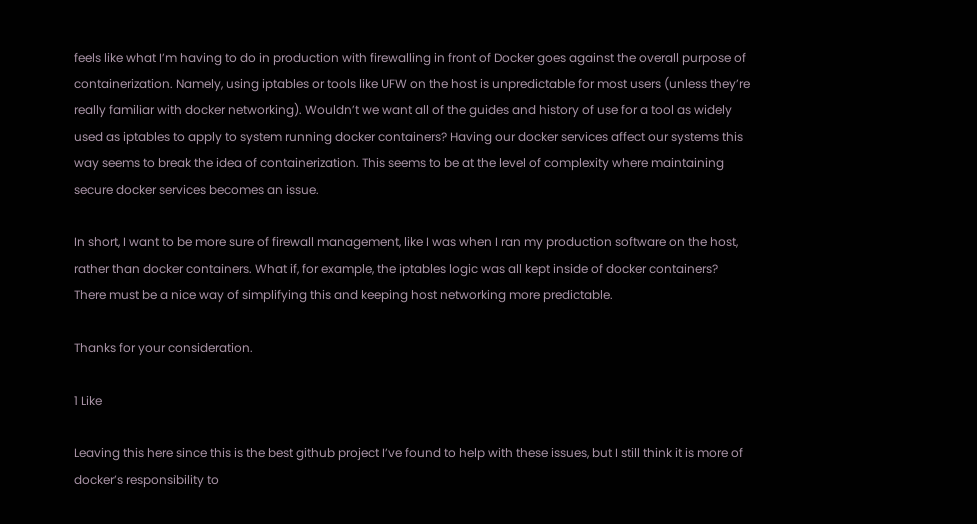feels like what I’m having to do in production with firewalling in front of Docker goes against the overall purpose of containerization. Namely, using iptables or tools like UFW on the host is unpredictable for most users (unless they’re really familiar with docker networking). Wouldn’t we want all of the guides and history of use for a tool as widely used as iptables to apply to system running docker containers? Having our docker services affect our systems this way seems to break the idea of containerization. This seems to be at the level of complexity where maintaining secure docker services becomes an issue.

In short, I want to be more sure of firewall management, like I was when I ran my production software on the host, rather than docker containers. What if, for example, the iptables logic was all kept inside of docker containers? There must be a nice way of simplifying this and keeping host networking more predictable.

Thanks for your consideration.

1 Like

Leaving this here since this is the best github project I’ve found to help with these issues, but I still think it is more of docker’s responsibility to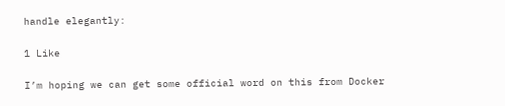handle elegantly:

1 Like

I’m hoping we can get some official word on this from Docker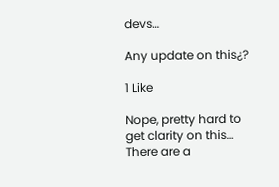devs…

Any update on this¿?

1 Like

Nope, pretty hard to get clarity on this… There are a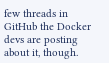few threads in GitHub the Docker devs are posting about it, though.